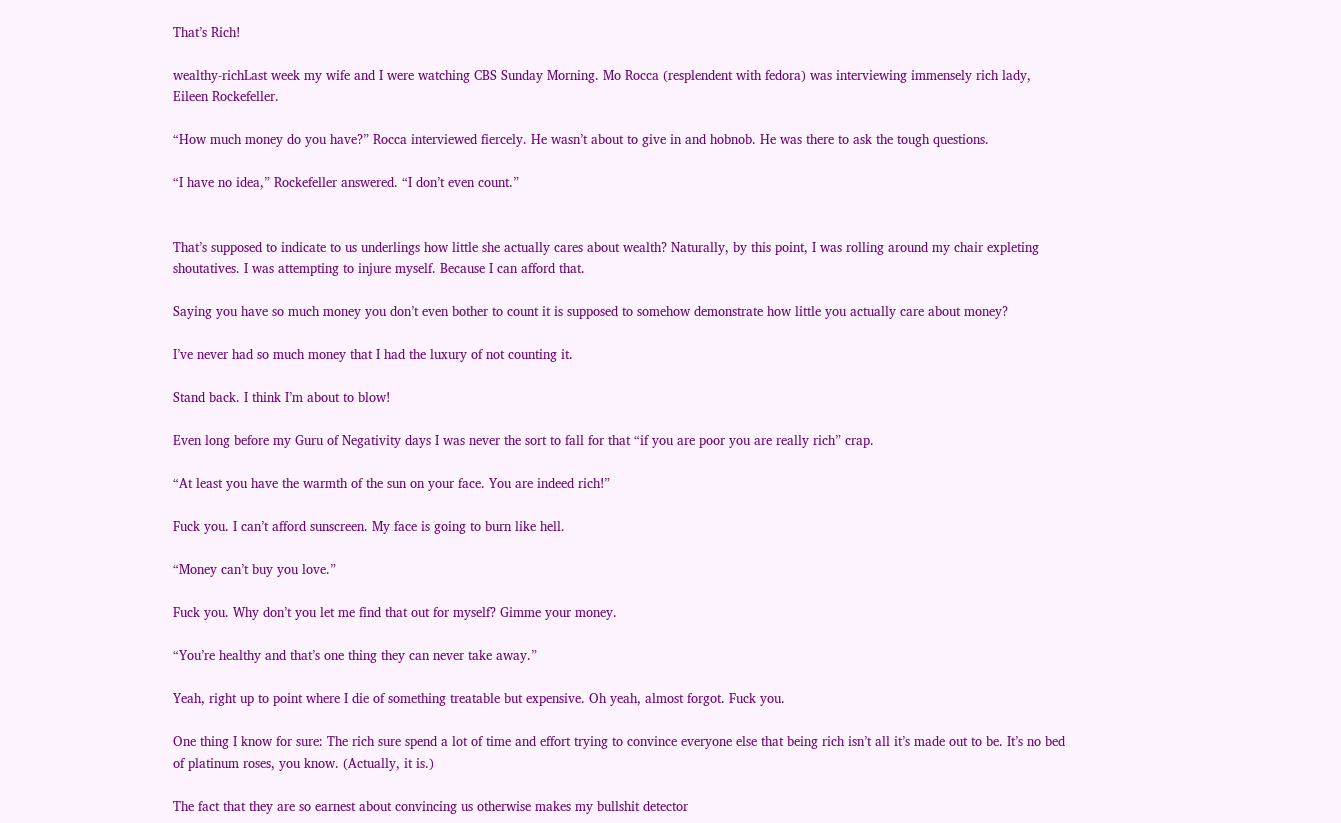That’s Rich!

wealthy-richLast week my wife and I were watching CBS Sunday Morning. Mo Rocca (resplendent with fedora) was interviewing immensely rich lady, Eileen Rockefeller.

“How much money do you have?” Rocca interviewed fiercely. He wasn’t about to give in and hobnob. He was there to ask the tough questions.

“I have no idea,” Rockefeller answered. “I don’t even count.”


That’s supposed to indicate to us underlings how little she actually cares about wealth? Naturally, by this point, I was rolling around my chair expleting shoutatives. I was attempting to injure myself. Because I can afford that.

Saying you have so much money you don’t even bother to count it is supposed to somehow demonstrate how little you actually care about money?

I’ve never had so much money that I had the luxury of not counting it.

Stand back. I think I’m about to blow!

Even long before my Guru of Negativity days I was never the sort to fall for that “if you are poor you are really rich” crap.

“At least you have the warmth of the sun on your face. You are indeed rich!”

Fuck you. I can’t afford sunscreen. My face is going to burn like hell.

“Money can’t buy you love.”

Fuck you. Why don’t you let me find that out for myself? Gimme your money.

“You’re healthy and that’s one thing they can never take away.”

Yeah, right up to point where I die of something treatable but expensive. Oh yeah, almost forgot. Fuck you.

One thing I know for sure: The rich sure spend a lot of time and effort trying to convince everyone else that being rich isn’t all it’s made out to be. It’s no bed of platinum roses, you know. (Actually, it is.)

The fact that they are so earnest about convincing us otherwise makes my bullshit detector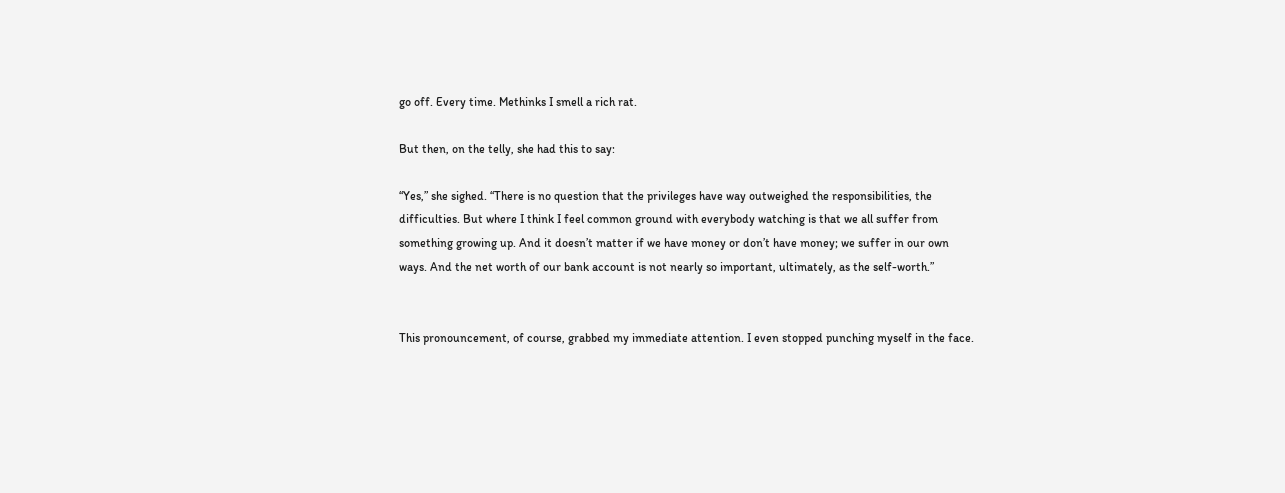go off. Every time. Methinks I smell a rich rat.

But then, on the telly, she had this to say:

“Yes,” she sighed. “There is no question that the privileges have way outweighed the responsibilities, the difficulties. But where I think I feel common ground with everybody watching is that we all suffer from something growing up. And it doesn’t matter if we have money or don’t have money; we suffer in our own ways. And the net worth of our bank account is not nearly so important, ultimately, as the self-worth.”


This pronouncement, of course, grabbed my immediate attention. I even stopped punching myself in the face.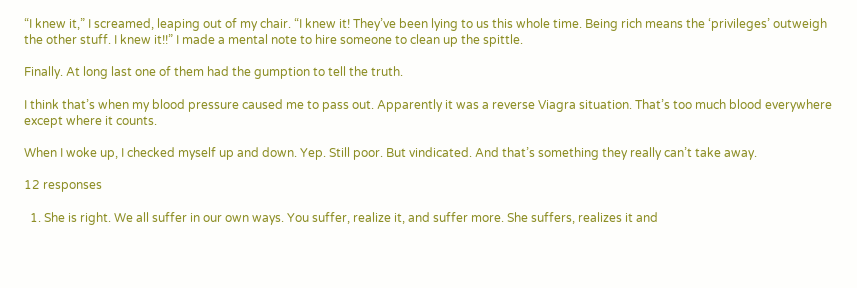“I knew it,” I screamed, leaping out of my chair. “I knew it! They’ve been lying to us this whole time. Being rich means the ‘privileges’ outweigh the other stuff. I knew it!!” I made a mental note to hire someone to clean up the spittle.

Finally. At long last one of them had the gumption to tell the truth.

I think that’s when my blood pressure caused me to pass out. Apparently it was a reverse Viagra situation. That’s too much blood everywhere except where it counts.

When I woke up, I checked myself up and down. Yep. Still poor. But vindicated. And that’s something they really can’t take away.

12 responses

  1. She is right. We all suffer in our own ways. You suffer, realize it, and suffer more. She suffers, realizes it and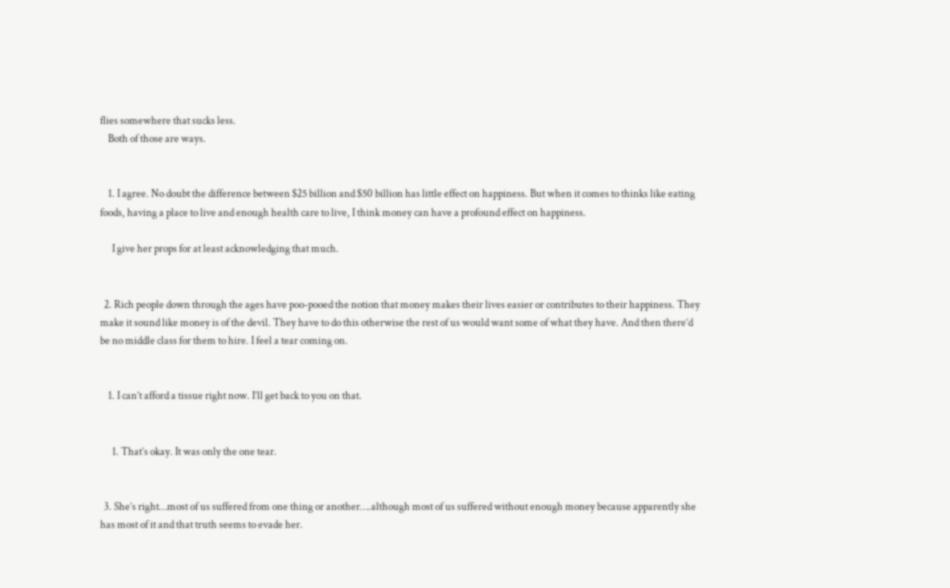flies somewhere that sucks less.
    Both of those are ways.


    1. I agree. No doubt the difference between $25 billion and $50 billion has little effect on happiness. But when it comes to thinks like eating foods, having a place to live and enough health care to live, I think money can have a profound effect on happiness.

      I give her props for at least acknowledging that much.


  2. Rich people down through the ages have poo-pooed the notion that money makes their lives easier or contributes to their happiness. They make it sound like money is of the devil. They have to do this otherwise the rest of us would want some of what they have. And then there’d be no middle class for them to hire. I feel a tear coming on.


    1. I can’t afford a tissue right now. I’ll get back to you on that.


      1. That’s okay. It was only the one tear.


  3. She’s right…most of us suffered from one thing or another….although most of us suffered without enough money because apparently she has most of it and that truth seems to evade her.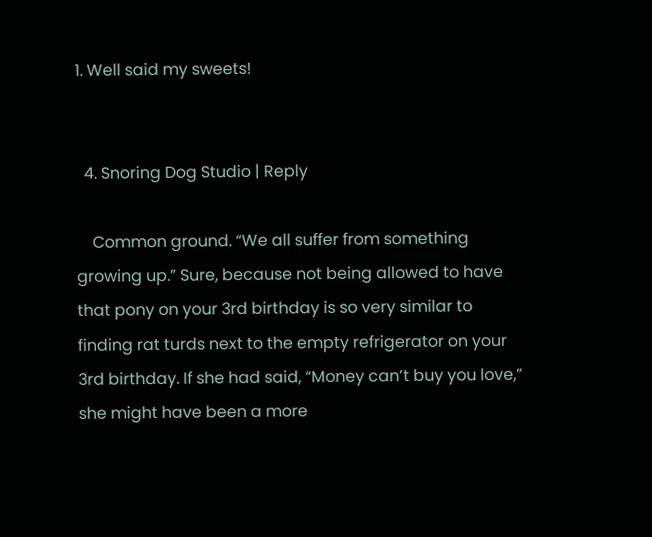1. Well said my sweets!


  4. Snoring Dog Studio | Reply

    Common ground. “We all suffer from something growing up.” Sure, because not being allowed to have that pony on your 3rd birthday is so very similar to finding rat turds next to the empty refrigerator on your 3rd birthday. If she had said, “Money can’t buy you love,” she might have been a more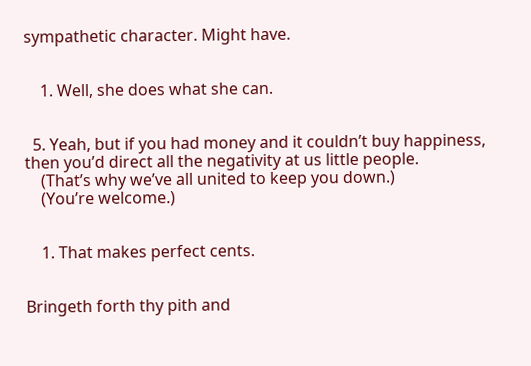sympathetic character. Might have.


    1. Well, she does what she can.


  5. Yeah, but if you had money and it couldn’t buy happiness, then you’d direct all the negativity at us little people.
    (That’s why we’ve all united to keep you down.)
    (You’re welcome.)


    1. That makes perfect cents.


Bringeth forth thy pith and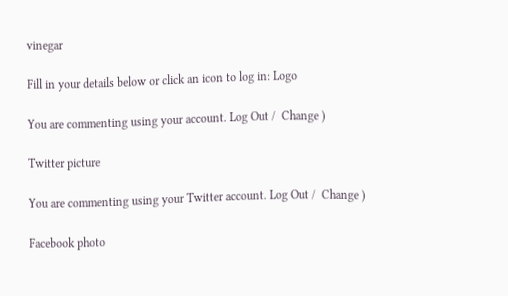vinegar

Fill in your details below or click an icon to log in: Logo

You are commenting using your account. Log Out /  Change )

Twitter picture

You are commenting using your Twitter account. Log Out /  Change )

Facebook photo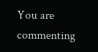You are commenting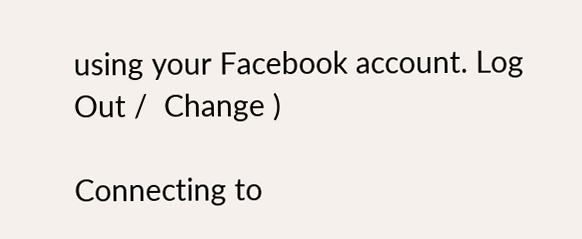using your Facebook account. Log Out /  Change )

Connecting to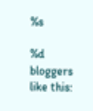%s

%d bloggers like this: